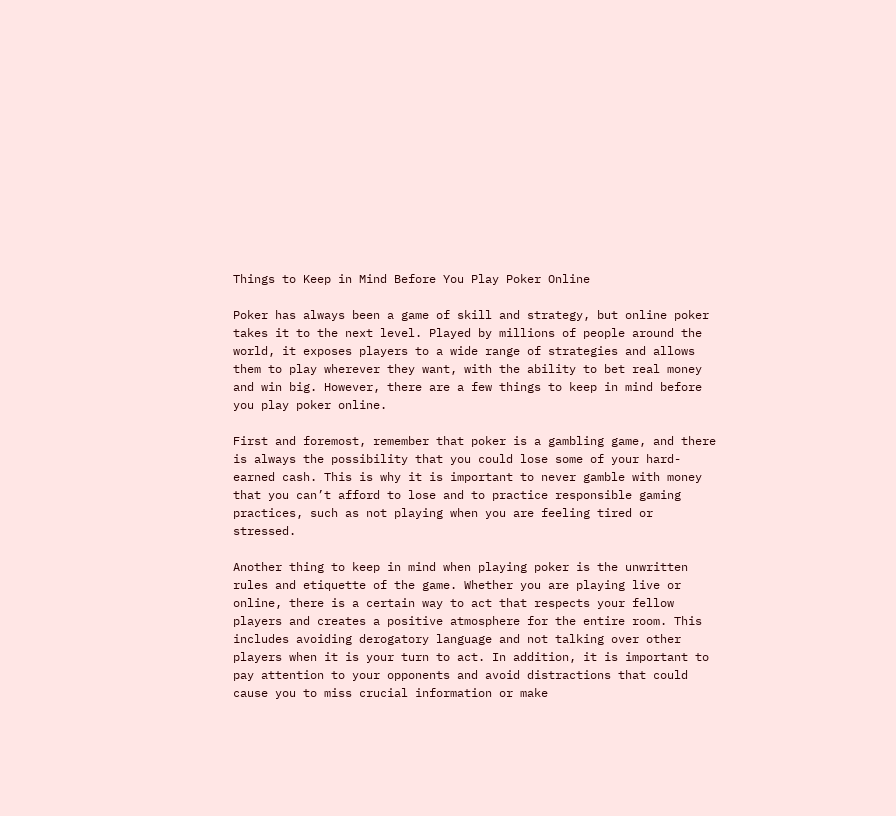Things to Keep in Mind Before You Play Poker Online

Poker has always been a game of skill and strategy, but online poker takes it to the next level. Played by millions of people around the world, it exposes players to a wide range of strategies and allows them to play wherever they want, with the ability to bet real money and win big. However, there are a few things to keep in mind before you play poker online.

First and foremost, remember that poker is a gambling game, and there is always the possibility that you could lose some of your hard-earned cash. This is why it is important to never gamble with money that you can’t afford to lose and to practice responsible gaming practices, such as not playing when you are feeling tired or stressed.

Another thing to keep in mind when playing poker is the unwritten rules and etiquette of the game. Whether you are playing live or online, there is a certain way to act that respects your fellow players and creates a positive atmosphere for the entire room. This includes avoiding derogatory language and not talking over other players when it is your turn to act. In addition, it is important to pay attention to your opponents and avoid distractions that could cause you to miss crucial information or make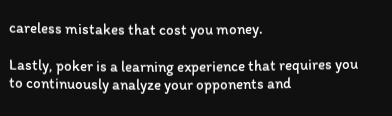careless mistakes that cost you money.

Lastly, poker is a learning experience that requires you to continuously analyze your opponents and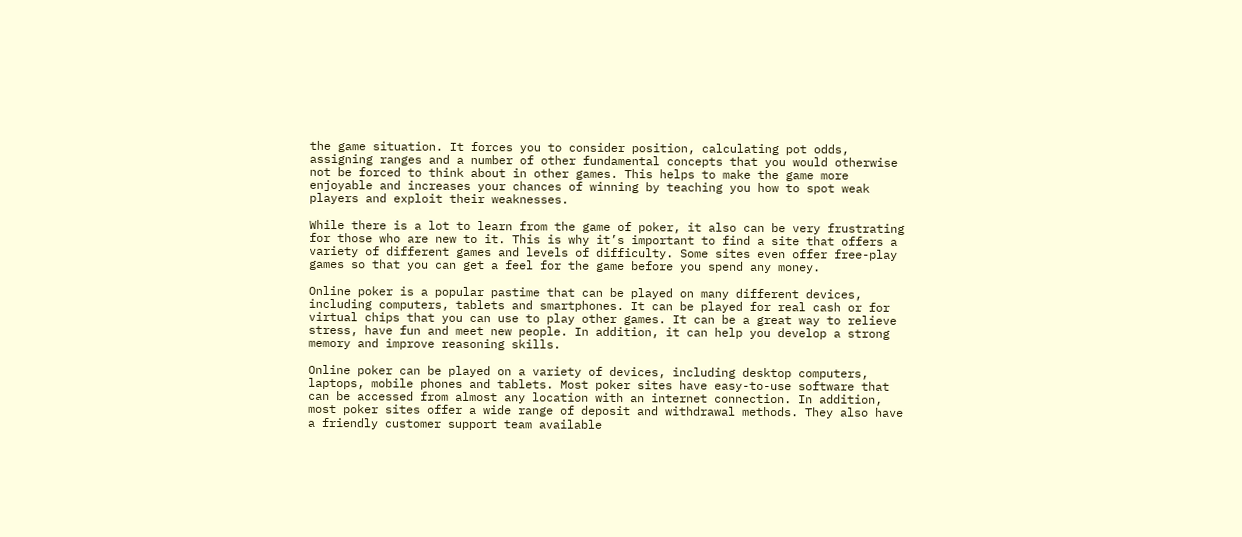the game situation. It forces you to consider position, calculating pot odds, assigning ranges and a number of other fundamental concepts that you would otherwise not be forced to think about in other games. This helps to make the game more enjoyable and increases your chances of winning by teaching you how to spot weak players and exploit their weaknesses.

While there is a lot to learn from the game of poker, it also can be very frustrating for those who are new to it. This is why it’s important to find a site that offers a variety of different games and levels of difficulty. Some sites even offer free-play games so that you can get a feel for the game before you spend any money.

Online poker is a popular pastime that can be played on many different devices, including computers, tablets and smartphones. It can be played for real cash or for virtual chips that you can use to play other games. It can be a great way to relieve stress, have fun and meet new people. In addition, it can help you develop a strong memory and improve reasoning skills.

Online poker can be played on a variety of devices, including desktop computers, laptops, mobile phones and tablets. Most poker sites have easy-to-use software that can be accessed from almost any location with an internet connection. In addition, most poker sites offer a wide range of deposit and withdrawal methods. They also have a friendly customer support team available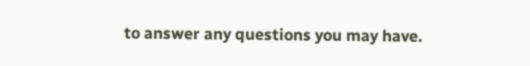to answer any questions you may have.